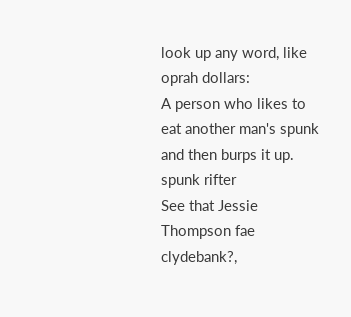look up any word, like oprah dollars:
A person who likes to eat another man's spunk and then burps it up. spunk rifter
See that Jessie Thompson fae clydebank?,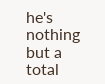he's nothing but a total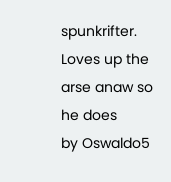spunkrifter. Loves up the arse anaw so he does
by Oswaldo5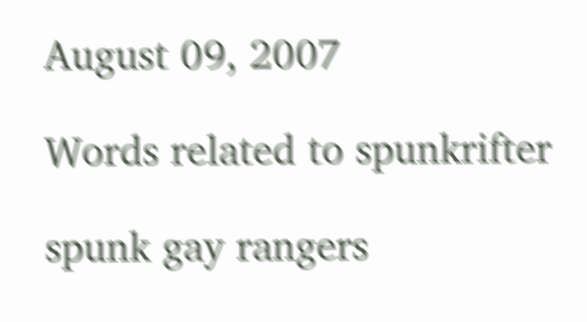August 09, 2007

Words related to spunkrifter

spunk gay rangers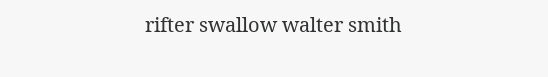rifter swallow walter smith